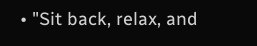• "Sit back, relax, and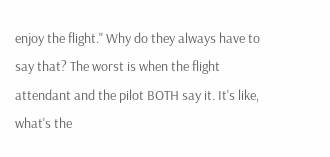enjoy the flight." Why do they always have to say that? The worst is when the flight attendant and the pilot BOTH say it. It's like, what's the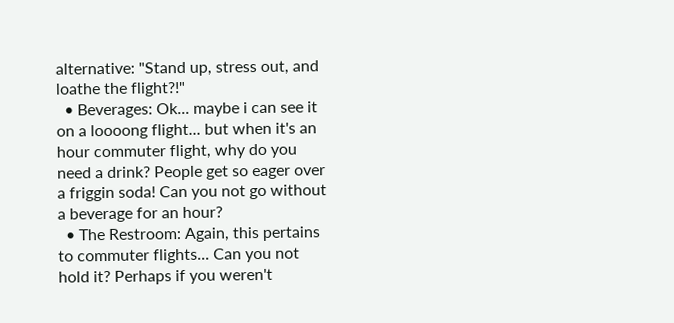alternative: "Stand up, stress out, and loathe the flight?!"
  • Beverages: Ok... maybe i can see it on a loooong flight... but when it's an hour commuter flight, why do you need a drink? People get so eager over a friggin soda! Can you not go without a beverage for an hour?
  • The Restroom: Again, this pertains to commuter flights... Can you not hold it? Perhaps if you weren't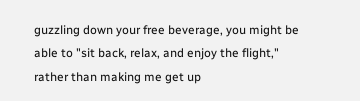guzzling down your free beverage, you might be able to "sit back, relax, and enjoy the flight," rather than making me get up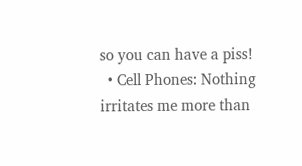so you can have a piss!
  • Cell Phones: Nothing irritates me more than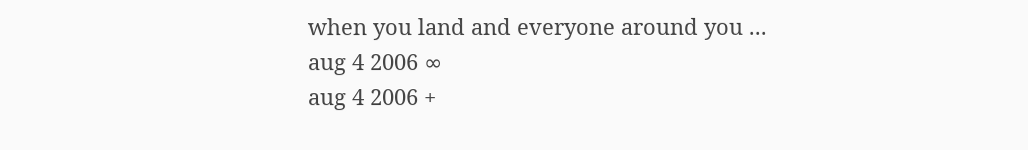when you land and everyone around you ...
aug 4 2006 ∞
aug 4 2006 +